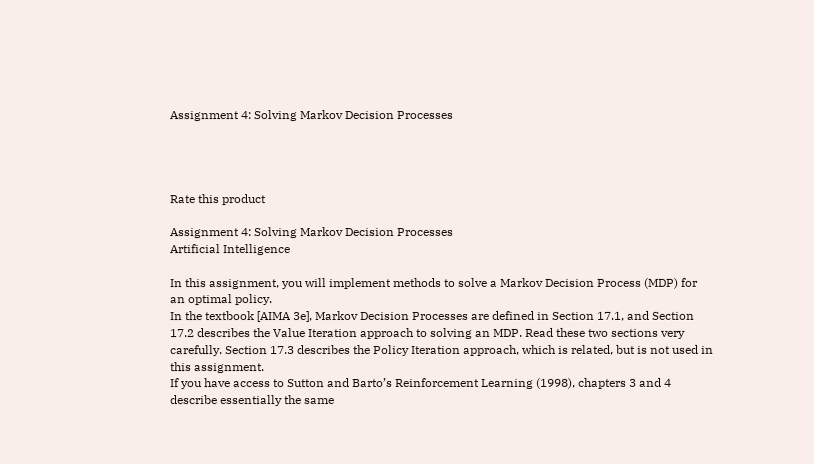Assignment 4: Solving Markov Decision Processes




Rate this product

Assignment 4: Solving Markov Decision Processes
Artificial Intelligence

In this assignment, you will implement methods to solve a Markov Decision Process (MDP) for
an optimal policy.
In the textbook [AIMA 3e], Markov Decision Processes are defined in Section 17.1, and Section
17.2 describes the Value Iteration approach to solving an MDP. Read these two sections very
carefully. Section 17.3 describes the Policy Iteration approach, which is related, but is not used in
this assignment.
If you have access to Sutton and Barto’s Reinforcement Learning (1998), chapters 3 and 4
describe essentially the same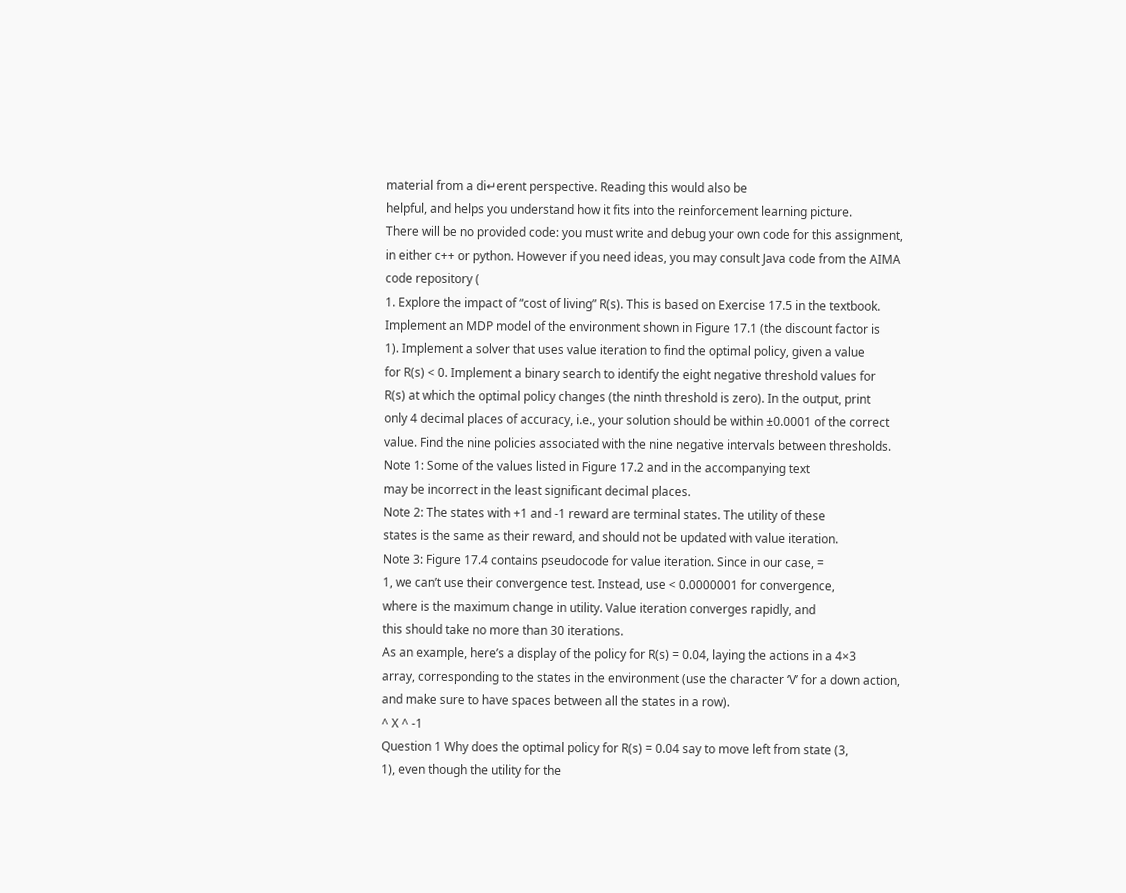material from a di↵erent perspective. Reading this would also be
helpful, and helps you understand how it fits into the reinforcement learning picture.
There will be no provided code: you must write and debug your own code for this assignment,
in either c++ or python. However if you need ideas, you may consult Java code from the AIMA
code repository (
1. Explore the impact of “cost of living” R(s). This is based on Exercise 17.5 in the textbook.
Implement an MDP model of the environment shown in Figure 17.1 (the discount factor is
1). Implement a solver that uses value iteration to find the optimal policy, given a value
for R(s) < 0. Implement a binary search to identify the eight negative threshold values for
R(s) at which the optimal policy changes (the ninth threshold is zero). In the output, print
only 4 decimal places of accuracy, i.e., your solution should be within ±0.0001 of the correct
value. Find the nine policies associated with the nine negative intervals between thresholds.
Note 1: Some of the values listed in Figure 17.2 and in the accompanying text
may be incorrect in the least significant decimal places.
Note 2: The states with +1 and -1 reward are terminal states. The utility of these
states is the same as their reward, and should not be updated with value iteration.
Note 3: Figure 17.4 contains pseudocode for value iteration. Since in our case, =
1, we can’t use their convergence test. Instead, use < 0.0000001 for convergence,
where is the maximum change in utility. Value iteration converges rapidly, and
this should take no more than 30 iterations.
As an example, here’s a display of the policy for R(s) = 0.04, laying the actions in a 4×3
array, corresponding to the states in the environment (use the character ‘V’ for a down action,
and make sure to have spaces between all the states in a row).
^ X ^ -1
Question 1 Why does the optimal policy for R(s) = 0.04 say to move left from state (3,
1), even though the utility for the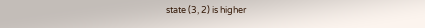state (3, 2) is higher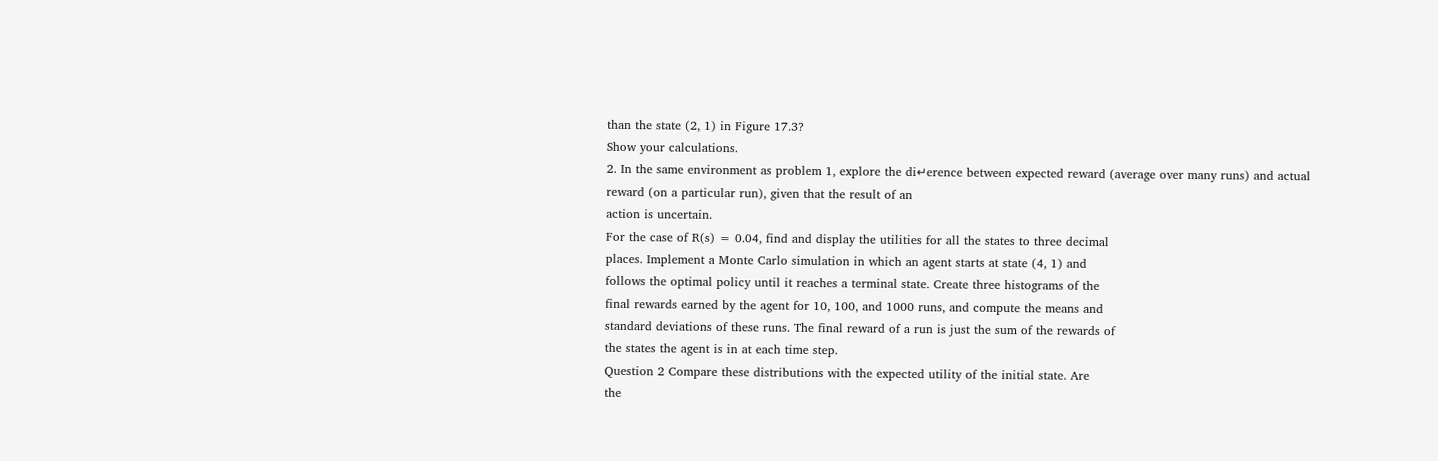than the state (2, 1) in Figure 17.3?
Show your calculations.
2. In the same environment as problem 1, explore the di↵erence between expected reward (average over many runs) and actual reward (on a particular run), given that the result of an
action is uncertain.
For the case of R(s) = 0.04, find and display the utilities for all the states to three decimal
places. Implement a Monte Carlo simulation in which an agent starts at state (4, 1) and
follows the optimal policy until it reaches a terminal state. Create three histograms of the
final rewards earned by the agent for 10, 100, and 1000 runs, and compute the means and
standard deviations of these runs. The final reward of a run is just the sum of the rewards of
the states the agent is in at each time step.
Question 2 Compare these distributions with the expected utility of the initial state. Are
the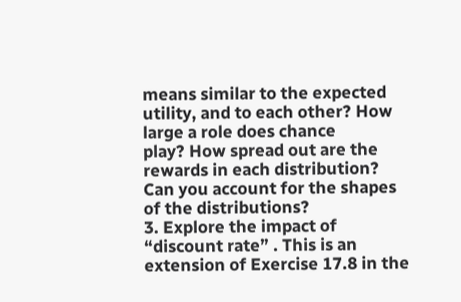means similar to the expected utility, and to each other? How large a role does chance
play? How spread out are the rewards in each distribution? Can you account for the shapes
of the distributions?
3. Explore the impact of “discount rate” . This is an extension of Exercise 17.8 in the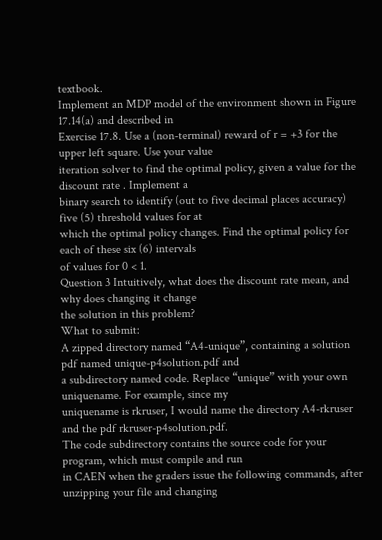textbook.
Implement an MDP model of the environment shown in Figure 17.14(a) and described in
Exercise 17.8. Use a (non-terminal) reward of r = +3 for the upper left square. Use your value
iteration solver to find the optimal policy, given a value for the discount rate . Implement a
binary search to identify (out to five decimal places accuracy) five (5) threshold values for at
which the optimal policy changes. Find the optimal policy for each of these six (6) intervals
of values for 0 < 1.
Question 3 Intuitively, what does the discount rate mean, and why does changing it change
the solution in this problem?
What to submit:
A zipped directory named “A4-unique”, containing a solution pdf named unique-p4solution.pdf and
a subdirectory named code. Replace “unique” with your own uniquename. For example, since my
uniquename is rkruser, I would name the directory A4-rkruser and the pdf rkruser-p4solution.pdf.
The code subdirectory contains the source code for your program, which must compile and run
in CAEN when the graders issue the following commands, after unzipping your file and changing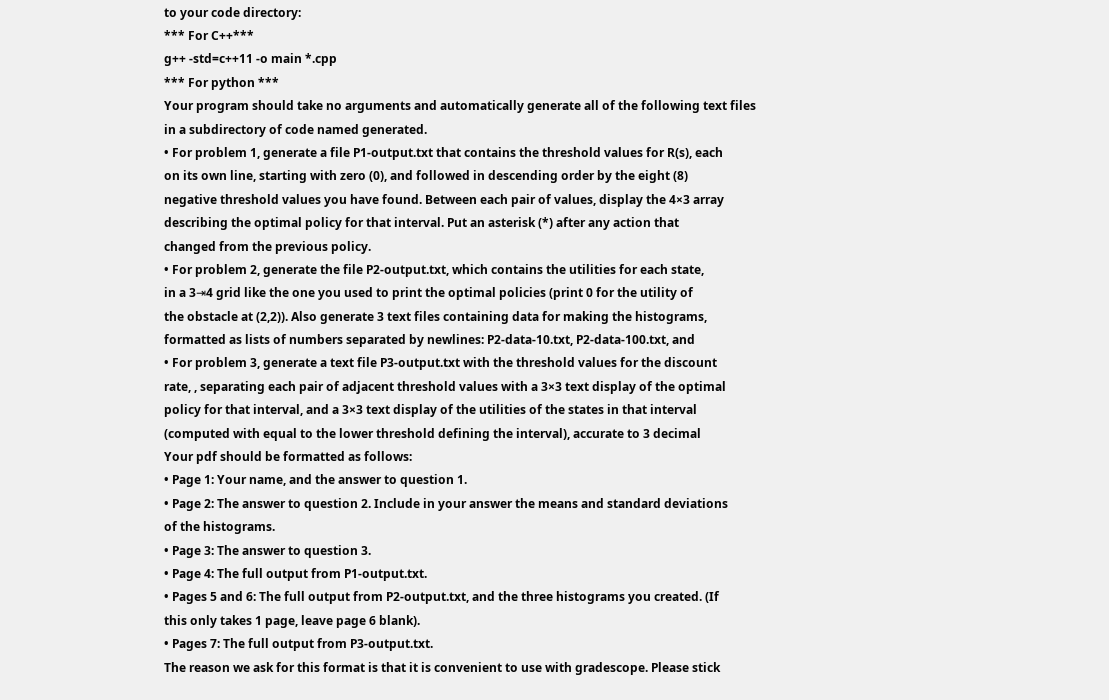to your code directory:
*** For C++***
g++ -std=c++11 -o main *.cpp
*** For python ***
Your program should take no arguments and automatically generate all of the following text files
in a subdirectory of code named generated.
• For problem 1, generate a file P1-output.txt that contains the threshold values for R(s), each
on its own line, starting with zero (0), and followed in descending order by the eight (8)
negative threshold values you have found. Between each pair of values, display the 4×3 array
describing the optimal policy for that interval. Put an asterisk (*) after any action that
changed from the previous policy.
• For problem 2, generate the file P2-output.txt, which contains the utilities for each state,
in a 3⇥4 grid like the one you used to print the optimal policies (print 0 for the utility of
the obstacle at (2,2)). Also generate 3 text files containing data for making the histograms,
formatted as lists of numbers separated by newlines: P2-data-10.txt, P2-data-100.txt, and
• For problem 3, generate a text file P3-output.txt with the threshold values for the discount
rate, , separating each pair of adjacent threshold values with a 3×3 text display of the optimal
policy for that interval, and a 3×3 text display of the utilities of the states in that interval
(computed with equal to the lower threshold defining the interval), accurate to 3 decimal
Your pdf should be formatted as follows:
• Page 1: Your name, and the answer to question 1.
• Page 2: The answer to question 2. Include in your answer the means and standard deviations
of the histograms.
• Page 3: The answer to question 3.
• Page 4: The full output from P1-output.txt.
• Pages 5 and 6: The full output from P2-output.txt, and the three histograms you created. (If
this only takes 1 page, leave page 6 blank).
• Pages 7: The full output from P3-output.txt.
The reason we ask for this format is that it is convenient to use with gradescope. Please stick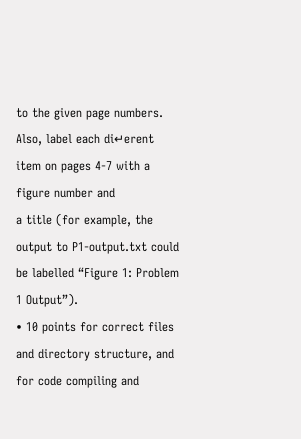to the given page numbers. Also, label each di↵erent item on pages 4-7 with a figure number and
a title (for example, the output to P1-output.txt could be labelled “Figure 1: Problem 1 Output”).
• 10 points for correct files and directory structure, and for code compiling and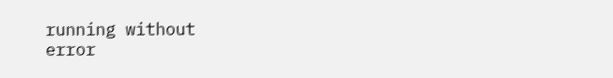running without
error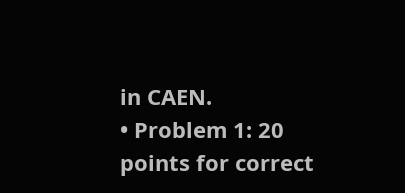in CAEN.
• Problem 1: 20 points for correct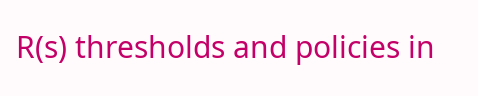R(s) thresholds and policies in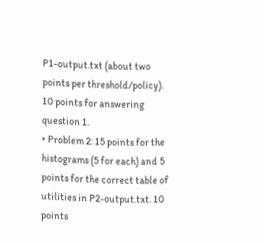P1-output.txt (about two
points per threshold/policy). 10 points for answering question 1.
• Problem 2: 15 points for the histograms (5 for each) and 5 points for the correct table of
utilities in P2-output.txt. 10 points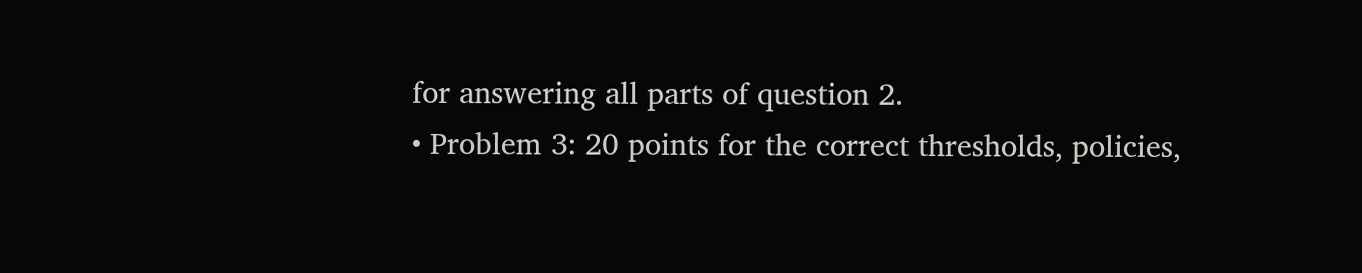for answering all parts of question 2.
• Problem 3: 20 points for the correct thresholds, policies,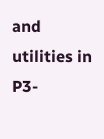and utilities in P3-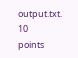output.txt. 10
points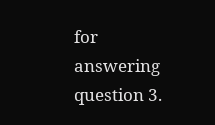for answering question 3.